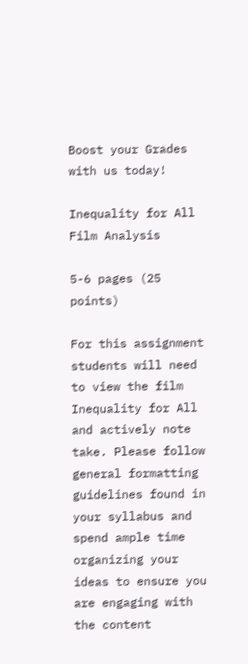Boost your Grades with us today!

Inequality for All Film Analysis

5-6 pages (25 points)

For this assignment students will need to view the film Inequality for All and actively note take. Please follow general formatting guidelines found in your syllabus and spend ample time organizing your ideas to ensure you are engaging with the content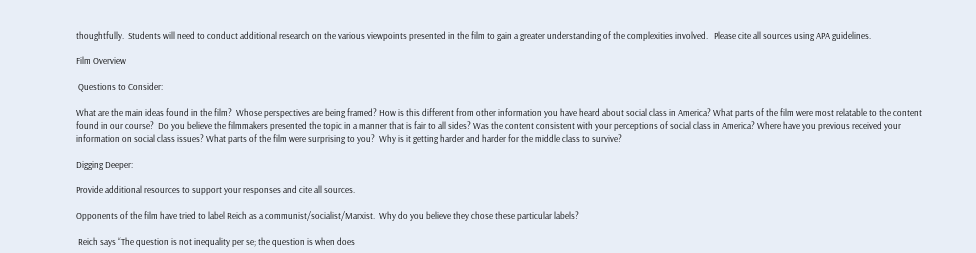thoughtfully.  Students will need to conduct additional research on the various viewpoints presented in the film to gain a greater understanding of the complexities involved.   Please cite all sources using APA guidelines.

Film Overview

 Questions to Consider:

What are the main ideas found in the film?  Whose perspectives are being framed? How is this different from other information you have heard about social class in America? What parts of the film were most relatable to the content found in our course?  Do you believe the filmmakers presented the topic in a manner that is fair to all sides? Was the content consistent with your perceptions of social class in America? Where have you previous received your information on social class issues? What parts of the film were surprising to you?  Why is it getting harder and harder for the middle class to survive?

Digging Deeper:

Provide additional resources to support your responses and cite all sources.

Opponents of the film have tried to label Reich as a communist/socialist/Marxist.  Why do you believe they chose these particular labels?

 Reich says “The question is not inequality per se; the question is when does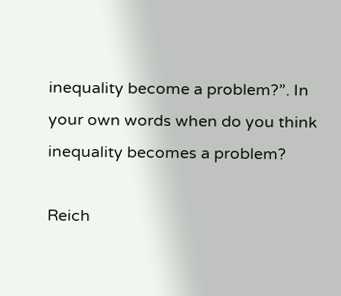inequality become a problem?”. In your own words when do you think inequality becomes a problem?

Reich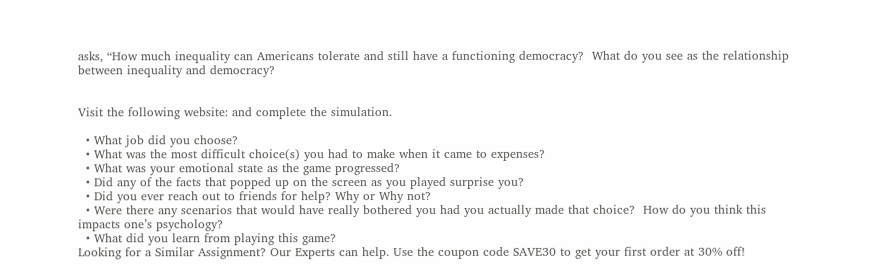asks, “How much inequality can Americans tolerate and still have a functioning democracy?  What do you see as the relationship between inequality and democracy?


Visit the following website: and complete the simulation.

  • What job did you choose?
  • What was the most difficult choice(s) you had to make when it came to expenses?
  • What was your emotional state as the game progressed?
  • Did any of the facts that popped up on the screen as you played surprise you?
  • Did you ever reach out to friends for help? Why or Why not?
  • Were there any scenarios that would have really bothered you had you actually made that choice?  How do you think this impacts one’s psychology?
  • What did you learn from playing this game?
Looking for a Similar Assignment? Our Experts can help. Use the coupon code SAVE30 to get your first order at 30% off!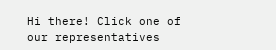Hi there! Click one of our representatives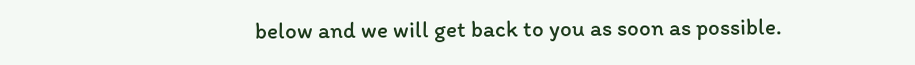below and we will get back to you as soon as possible.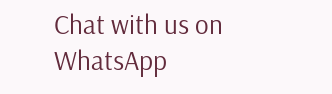Chat with us on WhatsApp